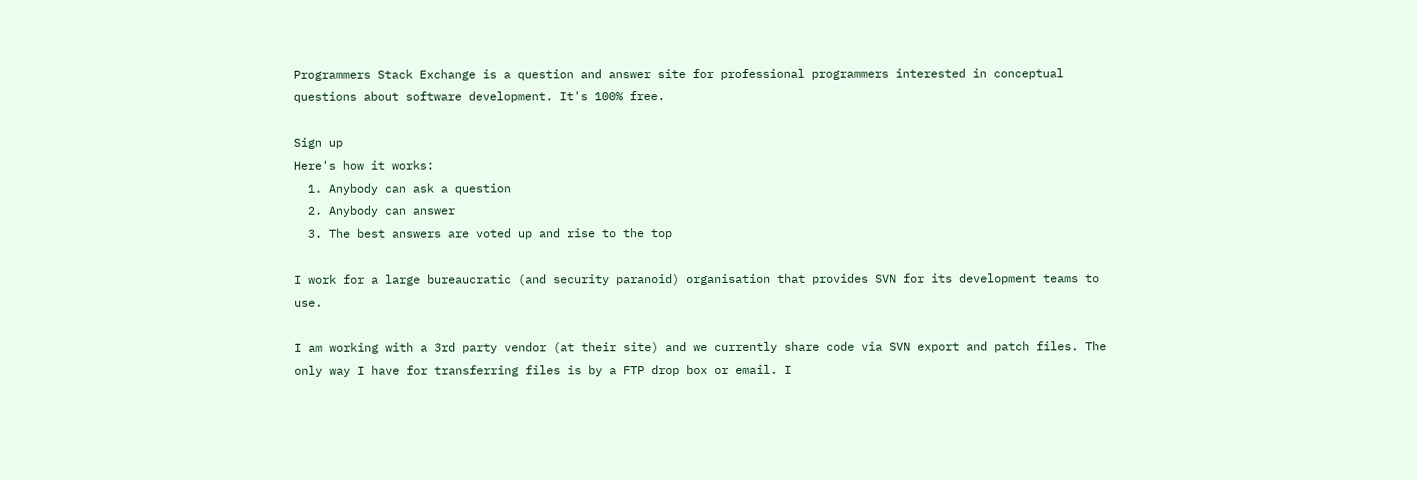Programmers Stack Exchange is a question and answer site for professional programmers interested in conceptual questions about software development. It's 100% free.

Sign up
Here's how it works:
  1. Anybody can ask a question
  2. Anybody can answer
  3. The best answers are voted up and rise to the top

I work for a large bureaucratic (and security paranoid) organisation that provides SVN for its development teams to use.

I am working with a 3rd party vendor (at their site) and we currently share code via SVN export and patch files. The only way I have for transferring files is by a FTP drop box or email. I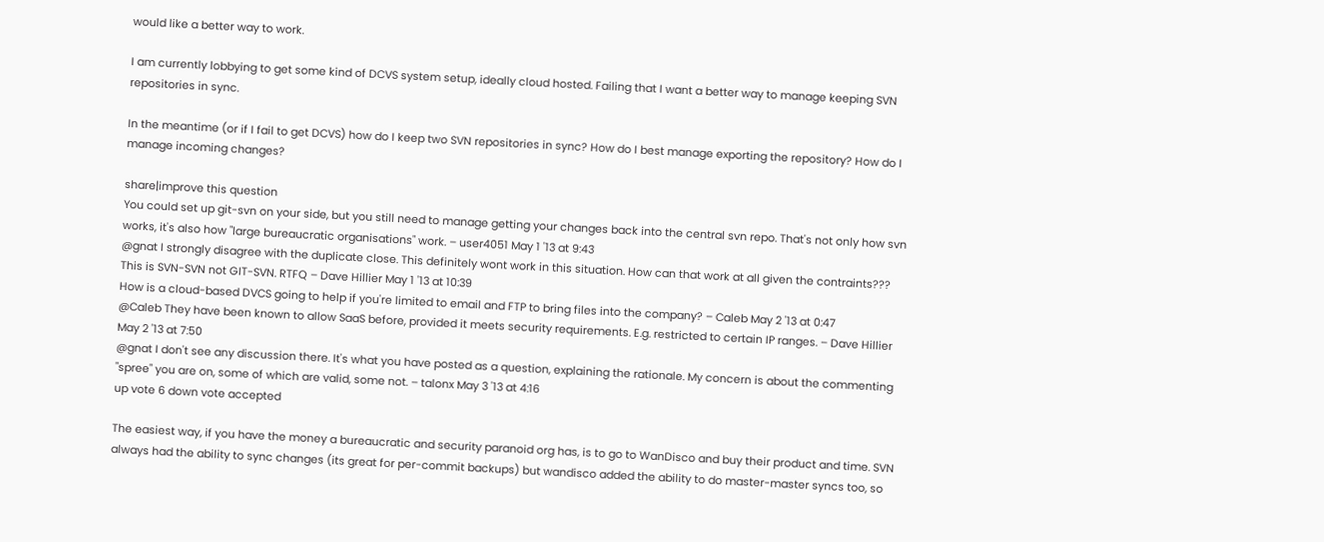would like a better way to work.

I am currently lobbying to get some kind of DCVS system setup, ideally cloud hosted. Failing that I want a better way to manage keeping SVN repositories in sync.

In the meantime (or if I fail to get DCVS) how do I keep two SVN repositories in sync? How do I best manage exporting the repository? How do I manage incoming changes?

share|improve this question
You could set up git-svn on your side, but you still need to manage getting your changes back into the central svn repo. That's not only how svn works, it's also how "large bureaucratic organisations" work. – user4051 May 1 '13 at 9:43
@gnat I strongly disagree with the duplicate close. This definitely wont work in this situation. How can that work at all given the contraints??? This is SVN-SVN not GIT-SVN. RTFQ – Dave Hillier May 1 '13 at 10:39
How is a cloud-based DVCS going to help if you're limited to email and FTP to bring files into the company? – Caleb May 2 '13 at 0:47
@Caleb They have been known to allow SaaS before, provided it meets security requirements. E.g. restricted to certain IP ranges. – Dave Hillier May 2 '13 at 7:50
@gnat I don't see any discussion there. It's what you have posted as a question, explaining the rationale. My concern is about the commenting "spree" you are on, some of which are valid, some not. – talonx May 3 '13 at 4:16
up vote 6 down vote accepted

The easiest way, if you have the money a bureaucratic and security paranoid org has, is to go to WanDisco and buy their product and time. SVN always had the ability to sync changes (its great for per-commit backups) but wandisco added the ability to do master-master syncs too, so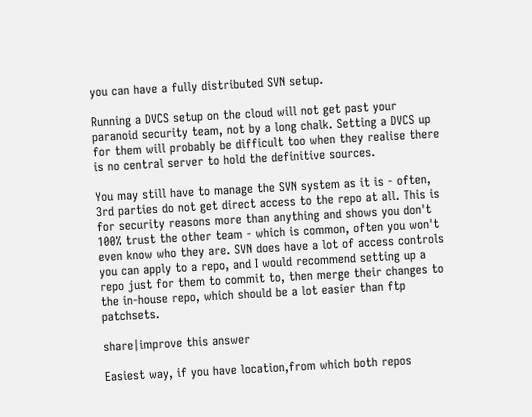you can have a fully distributed SVN setup.

Running a DVCS setup on the cloud will not get past your paranoid security team, not by a long chalk. Setting a DVCS up for them will probably be difficult too when they realise there is no central server to hold the definitive sources.

You may still have to manage the SVN system as it is - often, 3rd parties do not get direct access to the repo at all. This is for security reasons more than anything and shows you don't 100% trust the other team - which is common, often you won't even know who they are. SVN does have a lot of access controls you can apply to a repo, and I would recommend setting up a repo just for them to commit to, then merge their changes to the in-house repo, which should be a lot easier than ftp patchsets.

share|improve this answer

Easiest way, if you have location,from which both repos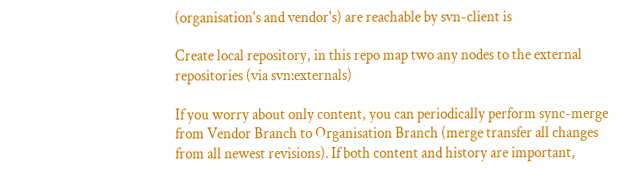(organisation's and vendor's) are reachable by svn-client is

Create local repository, in this repo map two any nodes to the external repositories (via svn:externals)

If you worry about only content, you can periodically perform sync-merge from Vendor Branch to Organisation Branch (merge transfer all changes from all newest revisions). If both content and history are important,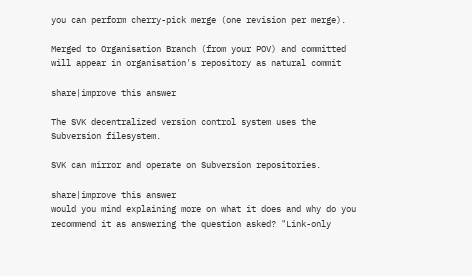you can perform cherry-pick merge (one revision per merge).

Merged to Organisation Branch (from your POV) and committed will appear in organisation's repository as natural commit

share|improve this answer

The SVK decentralized version control system uses the Subversion filesystem.

SVK can mirror and operate on Subversion repositories.

share|improve this answer
would you mind explaining more on what it does and why do you recommend it as answering the question asked? "Link-only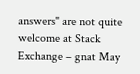answers" are not quite welcome at Stack Exchange – gnat May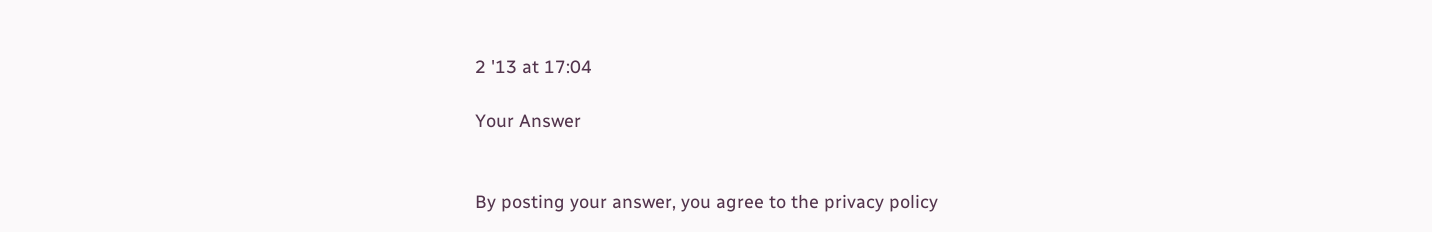2 '13 at 17:04

Your Answer


By posting your answer, you agree to the privacy policy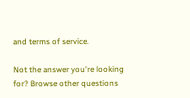and terms of service.

Not the answer you're looking for? Browse other questions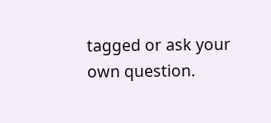tagged or ask your own question.